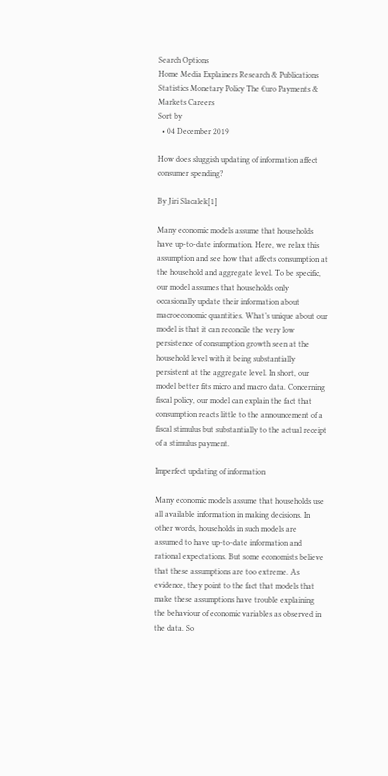Search Options
Home Media Explainers Research & Publications Statistics Monetary Policy The €uro Payments & Markets Careers
Sort by
  • 04 December 2019

How does sluggish updating of information affect consumer spending?

By Jiri Slacalek[1]

Many economic models assume that households have up-to-date information. Here, we relax this assumption and see how that affects consumption at the household and aggregate level. To be specific, our model assumes that households only occasionally update their information about macroeconomic quantities. What’s unique about our model is that it can reconcile the very low persistence of consumption growth seen at the household level with it being substantially persistent at the aggregate level. In short, our model better fits micro and macro data. Concerning fiscal policy, our model can explain the fact that consumption reacts little to the announcement of a fiscal stimulus but substantially to the actual receipt of a stimulus payment.

Imperfect updating of information

Many economic models assume that households use all available information in making decisions. In other words, households in such models are assumed to have up-to-date information and rational expectations. But some economists believe that these assumptions are too extreme. As evidence, they point to the fact that models that make these assumptions have trouble explaining the behaviour of economic variables as observed in the data. So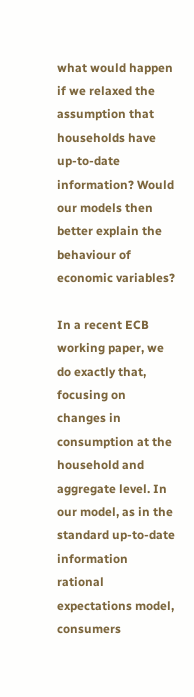what would happen if we relaxed the assumption that households have up-to-date information? Would our models then better explain the behaviour of economic variables?

In a recent ECB working paper, we do exactly that, focusing on changes in consumption at the household and aggregate level. In our model, as in the standard up-to-date information rational expectations model, consumers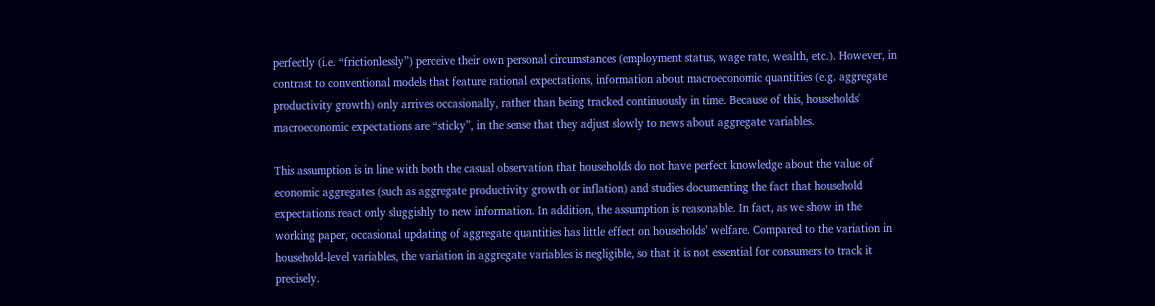perfectly (i.e. “frictionlessly”) perceive their own personal circumstances (employment status, wage rate, wealth, etc.). However, in contrast to conventional models that feature rational expectations, information about macroeconomic quantities (e.g. aggregate productivity growth) only arrives occasionally, rather than being tracked continuously in time. Because of this, households' macroeconomic expectations are “sticky”, in the sense that they adjust slowly to news about aggregate variables.

This assumption is in line with both the casual observation that households do not have perfect knowledge about the value of economic aggregates (such as aggregate productivity growth or inflation) and studies documenting the fact that household expectations react only sluggishly to new information. In addition, the assumption is reasonable. In fact, as we show in the working paper, occasional updating of aggregate quantities has little effect on households’ welfare. Compared to the variation in household-level variables, the variation in aggregate variables is negligible, so that it is not essential for consumers to track it precisely.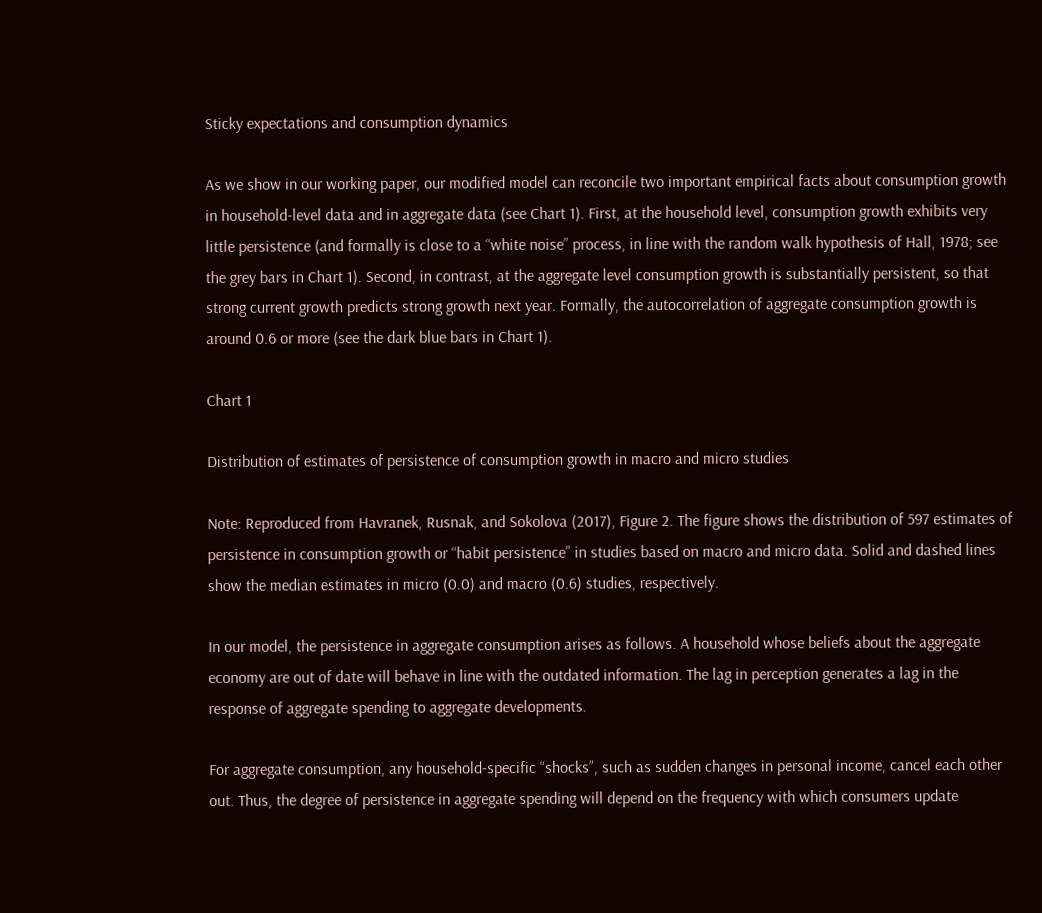Sticky expectations and consumption dynamics

As we show in our working paper, our modified model can reconcile two important empirical facts about consumption growth in household-level data and in aggregate data (see Chart 1). First, at the household level, consumption growth exhibits very little persistence (and formally is close to a “white noise” process, in line with the random walk hypothesis of Hall, 1978; see the grey bars in Chart 1). Second, in contrast, at the aggregate level consumption growth is substantially persistent, so that strong current growth predicts strong growth next year. Formally, the autocorrelation of aggregate consumption growth is around 0.6 or more (see the dark blue bars in Chart 1).

Chart 1

Distribution of estimates of persistence of consumption growth in macro and micro studies

Note: Reproduced from Havranek, Rusnak, and Sokolova (2017), Figure 2. The figure shows the distribution of 597 estimates of persistence in consumption growth or “habit persistence” in studies based on macro and micro data. Solid and dashed lines show the median estimates in micro (0.0) and macro (0.6) studies, respectively.

In our model, the persistence in aggregate consumption arises as follows. A household whose beliefs about the aggregate economy are out of date will behave in line with the outdated information. The lag in perception generates a lag in the response of aggregate spending to aggregate developments.

For aggregate consumption, any household-specific “shocks”, such as sudden changes in personal income, cancel each other out. Thus, the degree of persistence in aggregate spending will depend on the frequency with which consumers update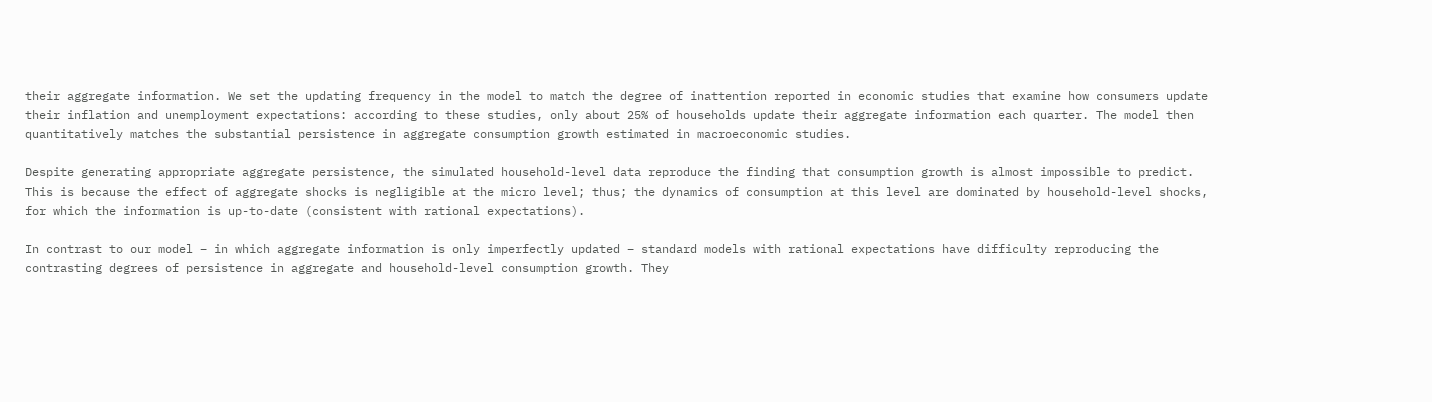their aggregate information. We set the updating frequency in the model to match the degree of inattention reported in economic studies that examine how consumers update their inflation and unemployment expectations: according to these studies, only about 25% of households update their aggregate information each quarter. The model then quantitatively matches the substantial persistence in aggregate consumption growth estimated in macroeconomic studies.

Despite generating appropriate aggregate persistence, the simulated household-level data reproduce the finding that consumption growth is almost impossible to predict. This is because the effect of aggregate shocks is negligible at the micro level; thus; the dynamics of consumption at this level are dominated by household-level shocks, for which the information is up-to-date (consistent with rational expectations).

In contrast to our model – in which aggregate information is only imperfectly updated – standard models with rational expectations have difficulty reproducing the contrasting degrees of persistence in aggregate and household-level consumption growth. They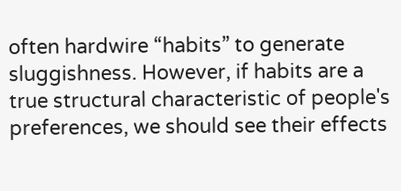often hardwire “habits” to generate sluggishness. However, if habits are a true structural characteristic of people's preferences, we should see their effects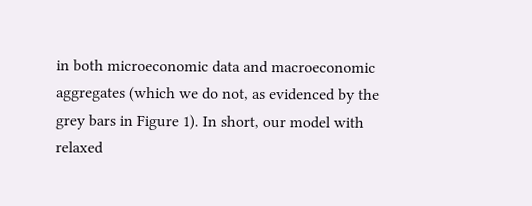in both microeconomic data and macroeconomic aggregates (which we do not, as evidenced by the grey bars in Figure 1). In short, our model with relaxed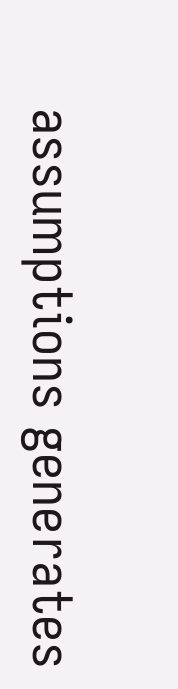assumptions generates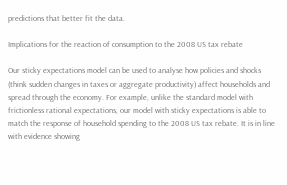predictions that better fit the data.

Implications for the reaction of consumption to the 2008 US tax rebate

Our sticky expectations model can be used to analyse how policies and shocks (think sudden changes in taxes or aggregate productivity) affect households and spread through the economy. For example, unlike the standard model with frictionless rational expectations, our model with sticky expectations is able to match the response of household spending to the 2008 US tax rebate. It is in line with evidence showing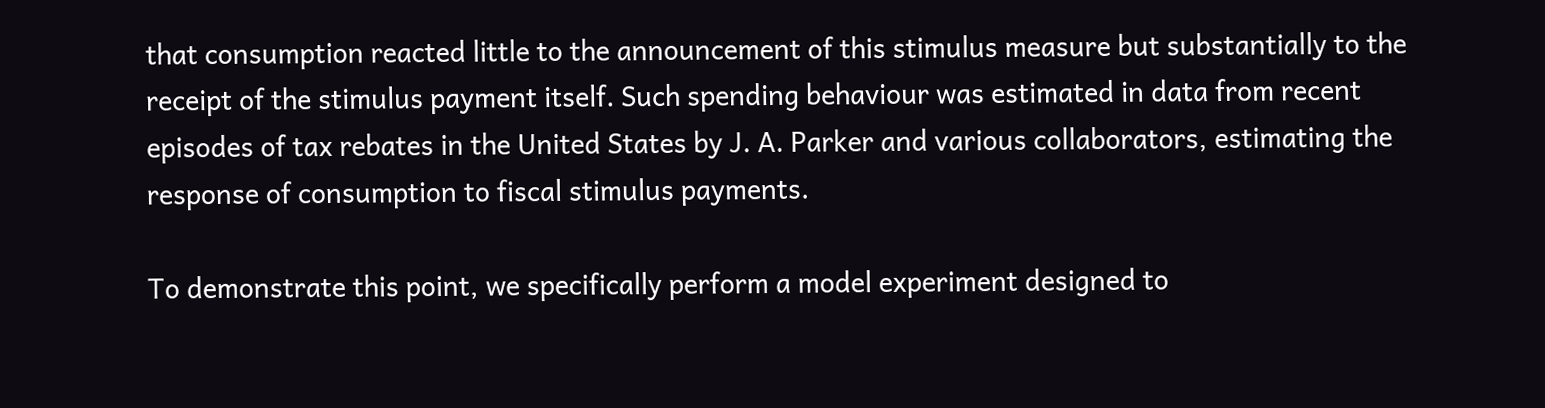that consumption reacted little to the announcement of this stimulus measure but substantially to the receipt of the stimulus payment itself. Such spending behaviour was estimated in data from recent episodes of tax rebates in the United States by J. A. Parker and various collaborators, estimating the response of consumption to fiscal stimulus payments.

To demonstrate this point, we specifically perform a model experiment designed to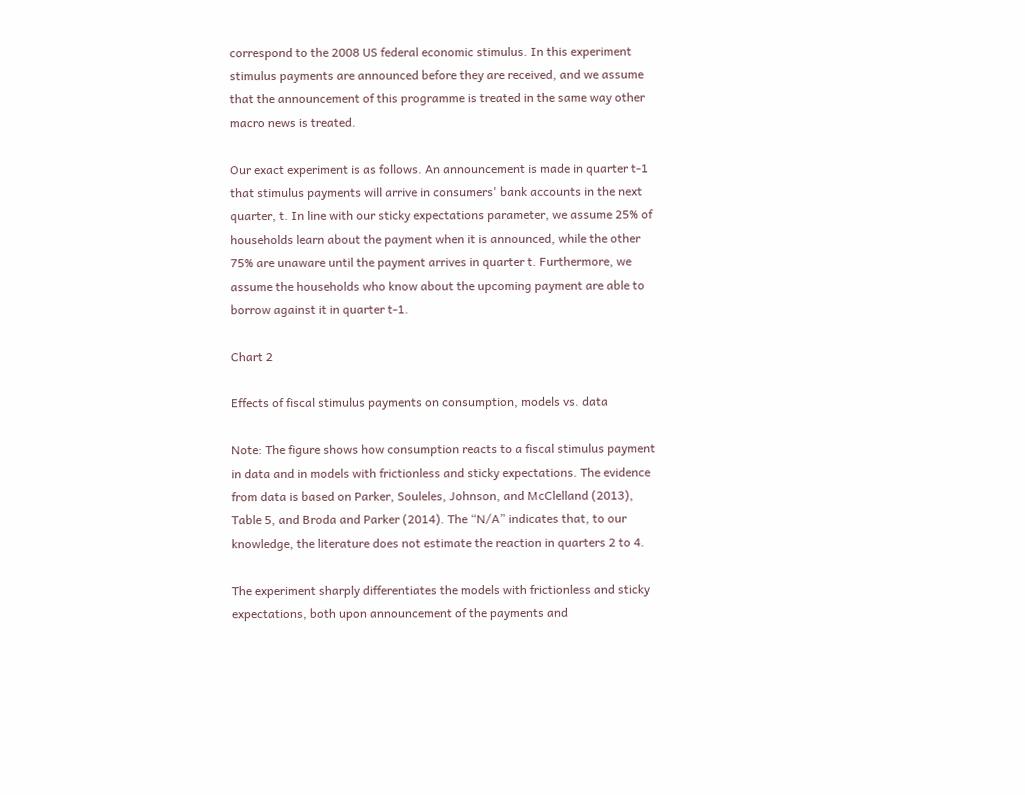correspond to the 2008 US federal economic stimulus. In this experiment stimulus payments are announced before they are received, and we assume that the announcement of this programme is treated in the same way other macro news is treated.

Our exact experiment is as follows. An announcement is made in quarter t-1 that stimulus payments will arrive in consumers' bank accounts in the next quarter, t. In line with our sticky expectations parameter, we assume 25% of households learn about the payment when it is announced, while the other 75% are unaware until the payment arrives in quarter t. Furthermore, we assume the households who know about the upcoming payment are able to borrow against it in quarter t-1.

Chart 2

Effects of fiscal stimulus payments on consumption, models vs. data

Note: The figure shows how consumption reacts to a fiscal stimulus payment in data and in models with frictionless and sticky expectations. The evidence from data is based on Parker, Souleles, Johnson, and McClelland (2013), Table 5, and Broda and Parker (2014). The “N/A” indicates that, to our knowledge, the literature does not estimate the reaction in quarters 2 to 4.

The experiment sharply differentiates the models with frictionless and sticky expectations, both upon announcement of the payments and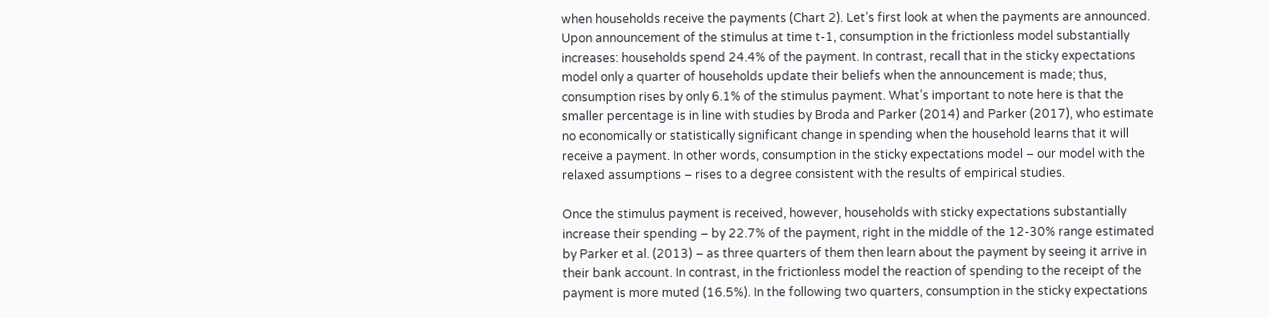when households receive the payments (Chart 2). Let’s first look at when the payments are announced. Upon announcement of the stimulus at time t-1, consumption in the frictionless model substantially increases: households spend 24.4% of the payment. In contrast, recall that in the sticky expectations model only a quarter of households update their beliefs when the announcement is made; thus, consumption rises by only 6.1% of the stimulus payment. What’s important to note here is that the smaller percentage is in line with studies by Broda and Parker (2014) and Parker (2017), who estimate no economically or statistically significant change in spending when the household learns that it will receive a payment. In other words, consumption in the sticky expectations model – our model with the relaxed assumptions – rises to a degree consistent with the results of empirical studies.

Once the stimulus payment is received, however, households with sticky expectations substantially increase their spending – by 22.7% of the payment, right in the middle of the 12-30% range estimated by Parker et al. (2013) – as three quarters of them then learn about the payment by seeing it arrive in their bank account. In contrast, in the frictionless model the reaction of spending to the receipt of the payment is more muted (16.5%). In the following two quarters, consumption in the sticky expectations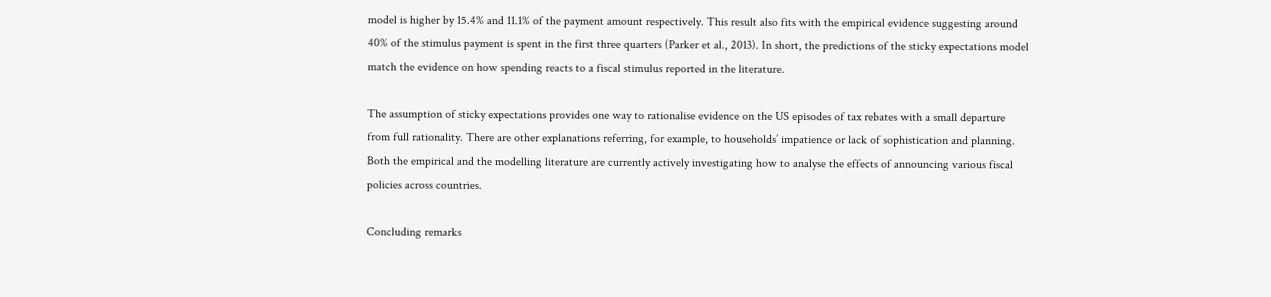model is higher by 15.4% and 11.1% of the payment amount respectively. This result also fits with the empirical evidence suggesting around 40% of the stimulus payment is spent in the first three quarters (Parker et al., 2013). In short, the predictions of the sticky expectations model match the evidence on how spending reacts to a fiscal stimulus reported in the literature.

The assumption of sticky expectations provides one way to rationalise evidence on the US episodes of tax rebates with a small departure from full rationality. There are other explanations referring, for example, to households’ impatience or lack of sophistication and planning. Both the empirical and the modelling literature are currently actively investigating how to analyse the effects of announcing various fiscal policies across countries.

Concluding remarks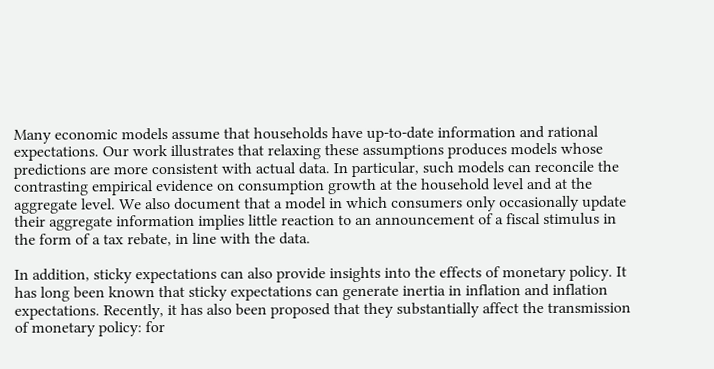Many economic models assume that households have up-to-date information and rational expectations. Our work illustrates that relaxing these assumptions produces models whose predictions are more consistent with actual data. In particular, such models can reconcile the contrasting empirical evidence on consumption growth at the household level and at the aggregate level. We also document that a model in which consumers only occasionally update their aggregate information implies little reaction to an announcement of a fiscal stimulus in the form of a tax rebate, in line with the data.

In addition, sticky expectations can also provide insights into the effects of monetary policy. It has long been known that sticky expectations can generate inertia in inflation and inflation expectations. Recently, it has also been proposed that they substantially affect the transmission of monetary policy: for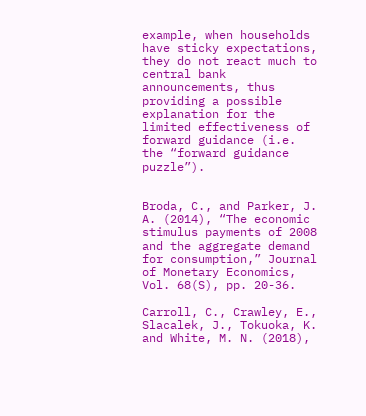example, when households have sticky expectations, they do not react much to central bank announcements, thus providing a possible explanation for the limited effectiveness of forward guidance (i.e. the “forward guidance puzzle”).


Broda, C., and Parker, J. A. (2014), “The economic stimulus payments of 2008 and the aggregate demand for consumption,” Journal of Monetary Economics, Vol. 68(S), pp. 20-36.

Carroll, C., Crawley, E., Slacalek, J., Tokuoka, K. and White, M. N. (2018),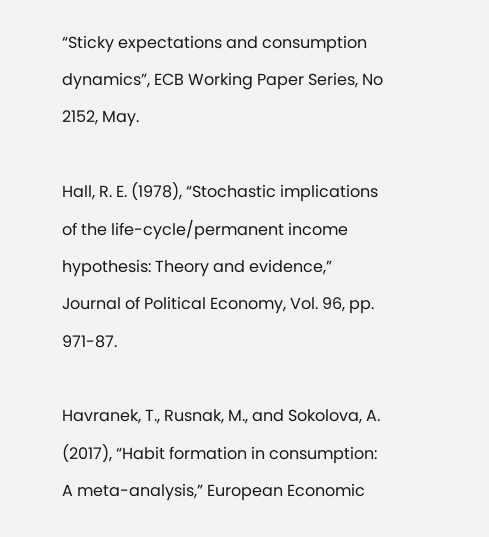“Sticky expectations and consumption dynamics”, ECB Working Paper Series, No 2152, May.

Hall, R. E. (1978), “Stochastic implications of the life-cycle/permanent income hypothesis: Theory and evidence,” Journal of Political Economy, Vol. 96, pp. 971-87.

Havranek, T., Rusnak, M., and Sokolova, A. (2017), “Habit formation in consumption: A meta-analysis,” European Economic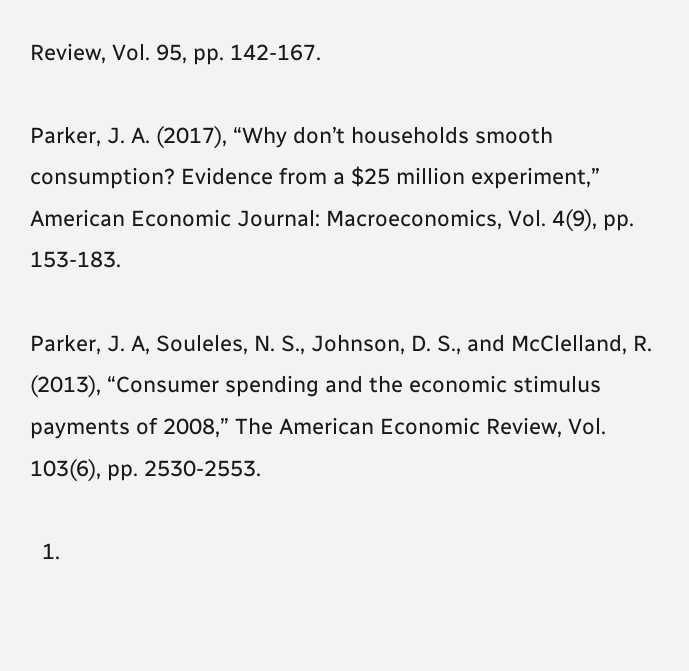Review, Vol. 95, pp. 142-167.

Parker, J. A. (2017), “Why don’t households smooth consumption? Evidence from a $25 million experiment,” American Economic Journal: Macroeconomics, Vol. 4(9), pp. 153-183.

Parker, J. A, Souleles, N. S., Johnson, D. S., and McClelland, R. (2013), “Consumer spending and the economic stimulus payments of 2008,” The American Economic Review, Vol. 103(6), pp. 2530-2553.

  1.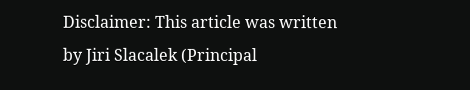Disclaimer: This article was written by Jiri Slacalek (Principal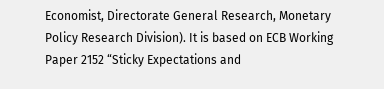Economist, Directorate General Research, Monetary Policy Research Division). It is based on ECB Working Paper 2152 “Sticky Expectations and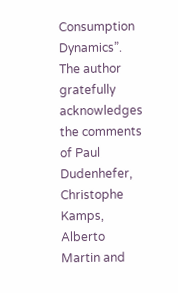Consumption Dynamics”. The author gratefully acknowledges the comments of Paul Dudenhefer, Christophe Kamps, Alberto Martin and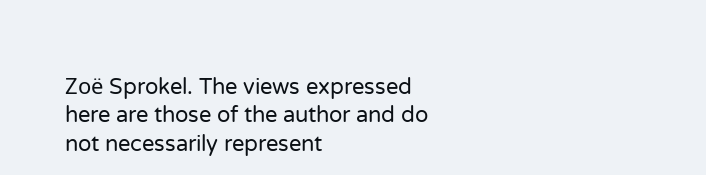Zoë Sprokel. The views expressed here are those of the author and do not necessarily represent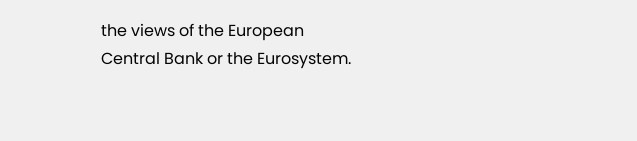the views of the European Central Bank or the Eurosystem.